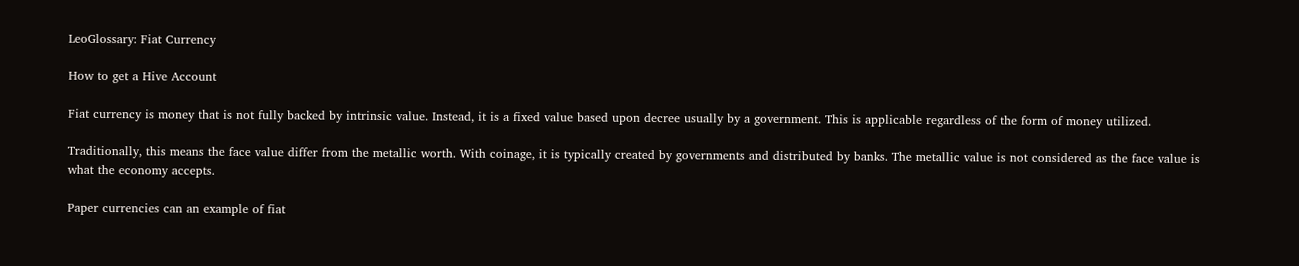LeoGlossary: Fiat Currency

How to get a Hive Account

Fiat currency is money that is not fully backed by intrinsic value. Instead, it is a fixed value based upon decree usually by a government. This is applicable regardless of the form of money utilized.

Traditionally, this means the face value differ from the metallic worth. With coinage, it is typically created by governments and distributed by banks. The metallic value is not considered as the face value is what the economy accepts.

Paper currencies can an example of fiat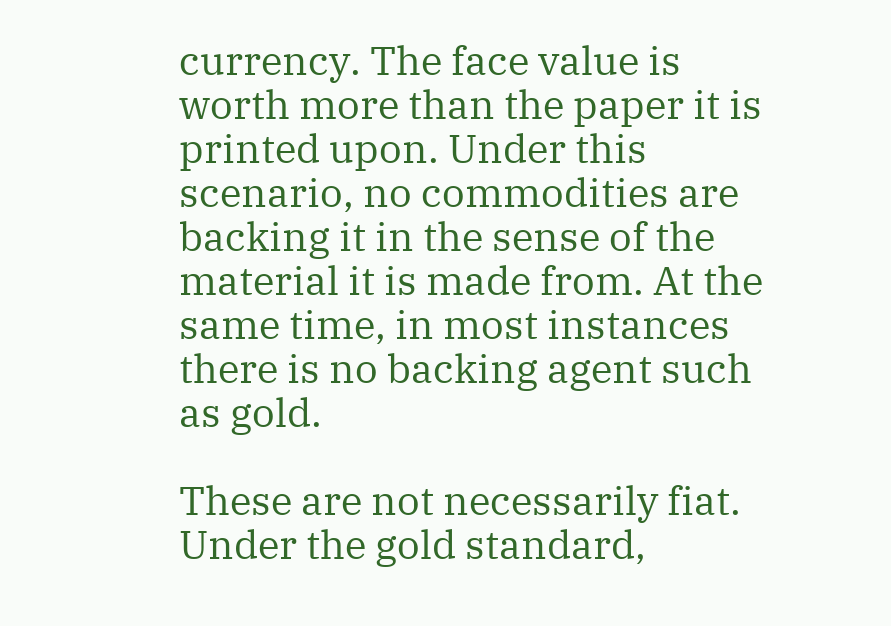currency. The face value is worth more than the paper it is printed upon. Under this scenario, no commodities are backing it in the sense of the material it is made from. At the same time, in most instances there is no backing agent such as gold.

These are not necessarily fiat. Under the gold standard,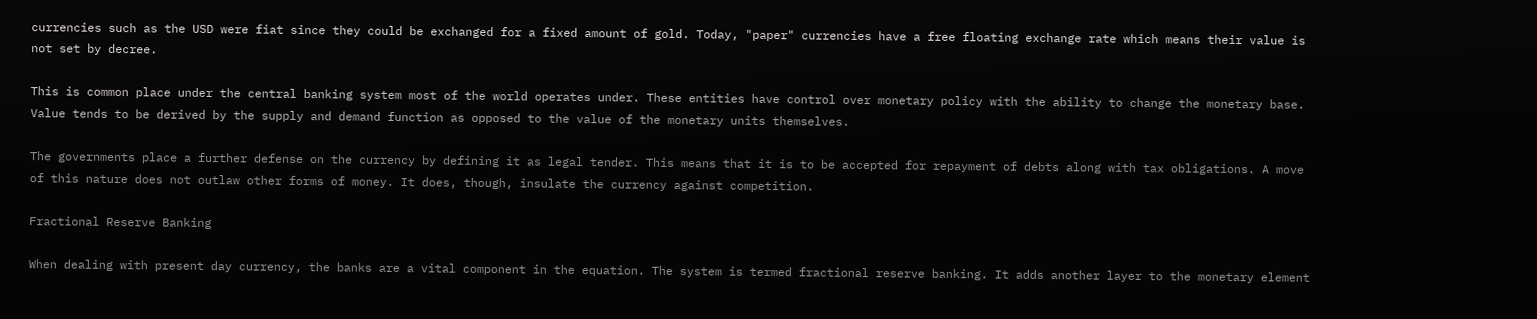currencies such as the USD were fiat since they could be exchanged for a fixed amount of gold. Today, "paper" currencies have a free floating exchange rate which means their value is not set by decree.

This is common place under the central banking system most of the world operates under. These entities have control over monetary policy with the ability to change the monetary base. Value tends to be derived by the supply and demand function as opposed to the value of the monetary units themselves.

The governments place a further defense on the currency by defining it as legal tender. This means that it is to be accepted for repayment of debts along with tax obligations. A move of this nature does not outlaw other forms of money. It does, though, insulate the currency against competition.

Fractional Reserve Banking

When dealing with present day currency, the banks are a vital component in the equation. The system is termed fractional reserve banking. It adds another layer to the monetary element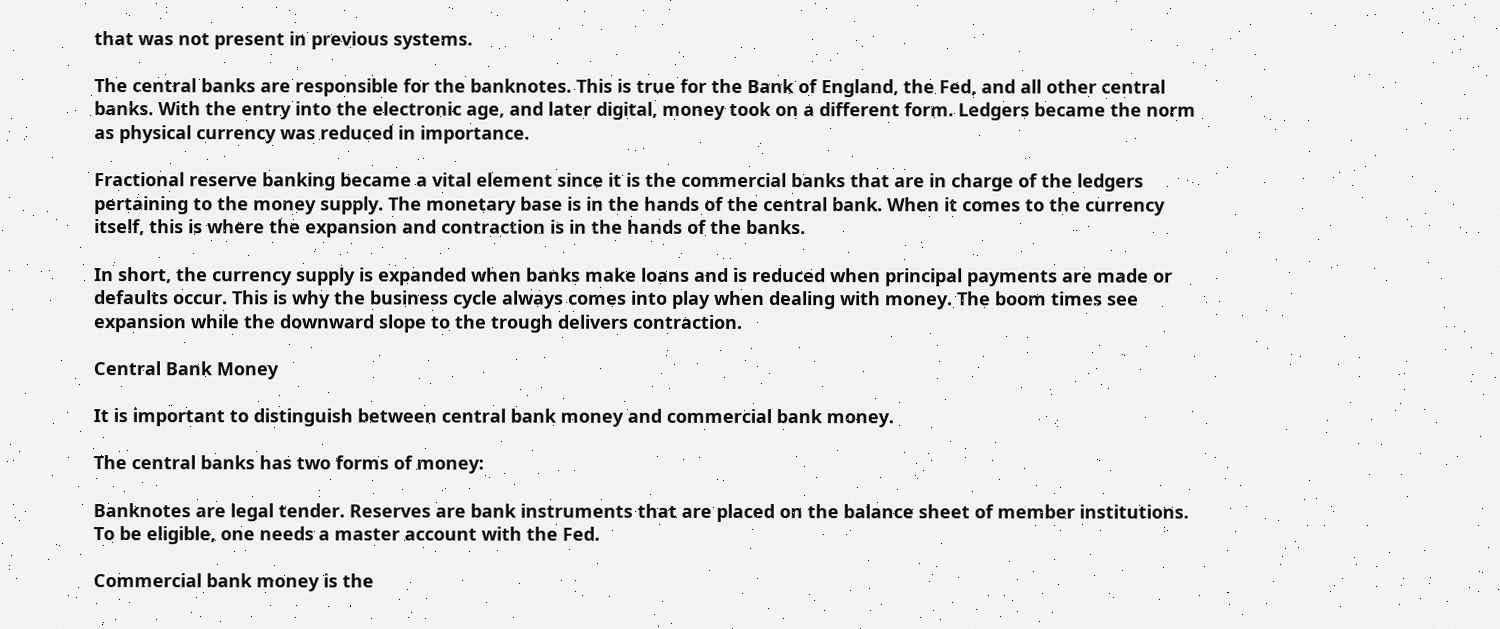that was not present in previous systems.

The central banks are responsible for the banknotes. This is true for the Bank of England, the Fed, and all other central banks. With the entry into the electronic age, and later digital, money took on a different form. Ledgers became the norm as physical currency was reduced in importance.

Fractional reserve banking became a vital element since it is the commercial banks that are in charge of the ledgers pertaining to the money supply. The monetary base is in the hands of the central bank. When it comes to the currency itself, this is where the expansion and contraction is in the hands of the banks.

In short, the currency supply is expanded when banks make loans and is reduced when principal payments are made or defaults occur. This is why the business cycle always comes into play when dealing with money. The boom times see expansion while the downward slope to the trough delivers contraction.

Central Bank Money

It is important to distinguish between central bank money and commercial bank money.

The central banks has two forms of money:

Banknotes are legal tender. Reserves are bank instruments that are placed on the balance sheet of member institutions. To be eligible, one needs a master account with the Fed.

Commercial bank money is the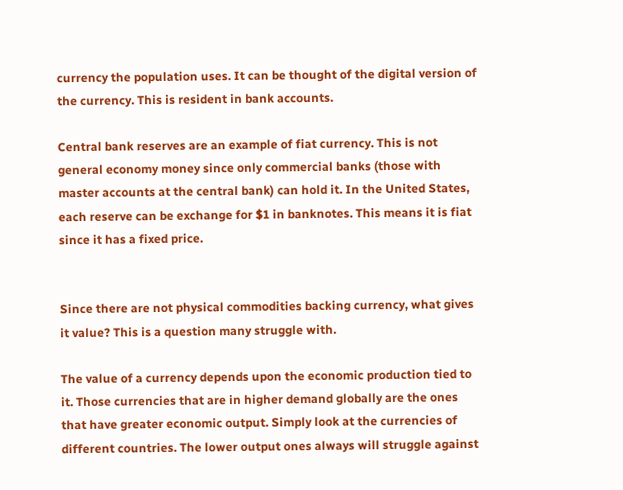currency the population uses. It can be thought of the digital version of the currency. This is resident in bank accounts.

Central bank reserves are an example of fiat currency. This is not general economy money since only commercial banks (those with master accounts at the central bank) can hold it. In the United States, each reserve can be exchange for $1 in banknotes. This means it is fiat since it has a fixed price.


Since there are not physical commodities backing currency, what gives it value? This is a question many struggle with.

The value of a currency depends upon the economic production tied to it. Those currencies that are in higher demand globally are the ones that have greater economic output. Simply look at the currencies of different countries. The lower output ones always will struggle against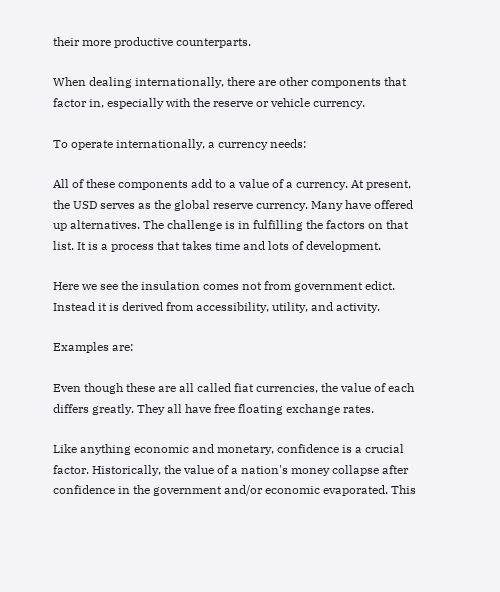their more productive counterparts.

When dealing internationally, there are other components that factor in, especially with the reserve or vehicle currency.

To operate internationally, a currency needs:

All of these components add to a value of a currency. At present, the USD serves as the global reserve currency. Many have offered up alternatives. The challenge is in fulfilling the factors on that list. It is a process that takes time and lots of development.

Here we see the insulation comes not from government edict. Instead it is derived from accessibility, utility, and activity.

Examples are:

Even though these are all called fiat currencies, the value of each differs greatly. They all have free floating exchange rates.

Like anything economic and monetary, confidence is a crucial factor. Historically, the value of a nation's money collapse after confidence in the government and/or economic evaporated. This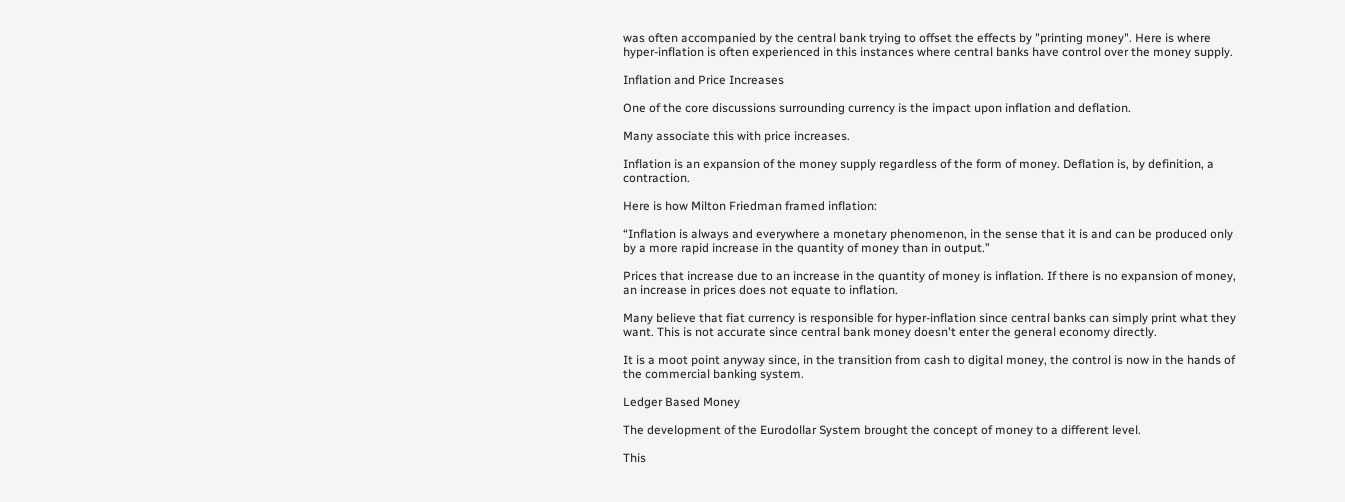was often accompanied by the central bank trying to offset the effects by "printing money". Here is where hyper-inflation is often experienced in this instances where central banks have control over the money supply.

Inflation and Price Increases

One of the core discussions surrounding currency is the impact upon inflation and deflation.

Many associate this with price increases.

Inflation is an expansion of the money supply regardless of the form of money. Deflation is, by definition, a contraction.

Here is how Milton Friedman framed inflation:

“Inflation is always and everywhere a monetary phenomenon, in the sense that it is and can be produced only by a more rapid increase in the quantity of money than in output.”

Prices that increase due to an increase in the quantity of money is inflation. If there is no expansion of money, an increase in prices does not equate to inflation.

Many believe that fiat currency is responsible for hyper-inflation since central banks can simply print what they want. This is not accurate since central bank money doesn't enter the general economy directly.

It is a moot point anyway since, in the transition from cash to digital money, the control is now in the hands of the commercial banking system.

Ledger Based Money

The development of the Eurodollar System brought the concept of money to a different level.

This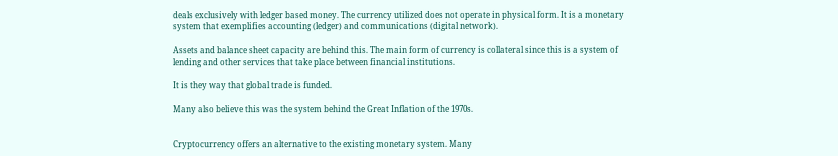deals exclusively with ledger based money. The currency utilized does not operate in physical form. It is a monetary system that exemplifies accounting (ledger) and communications (digital network).

Assets and balance sheet capacity are behind this. The main form of currency is collateral since this is a system of lending and other services that take place between financial institutions.

It is they way that global trade is funded.

Many also believe this was the system behind the Great Inflation of the 1970s.


Cryptocurrency offers an alternative to the existing monetary system. Many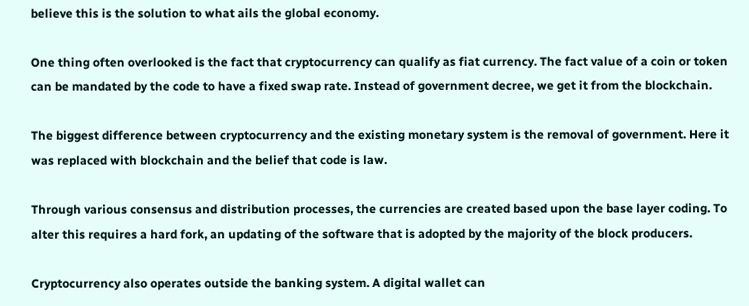believe this is the solution to what ails the global economy.

One thing often overlooked is the fact that cryptocurrency can qualify as fiat currency. The fact value of a coin or token can be mandated by the code to have a fixed swap rate. Instead of government decree, we get it from the blockchain.

The biggest difference between cryptocurrency and the existing monetary system is the removal of government. Here it was replaced with blockchain and the belief that code is law.

Through various consensus and distribution processes, the currencies are created based upon the base layer coding. To alter this requires a hard fork, an updating of the software that is adopted by the majority of the block producers.

Cryptocurrency also operates outside the banking system. A digital wallet can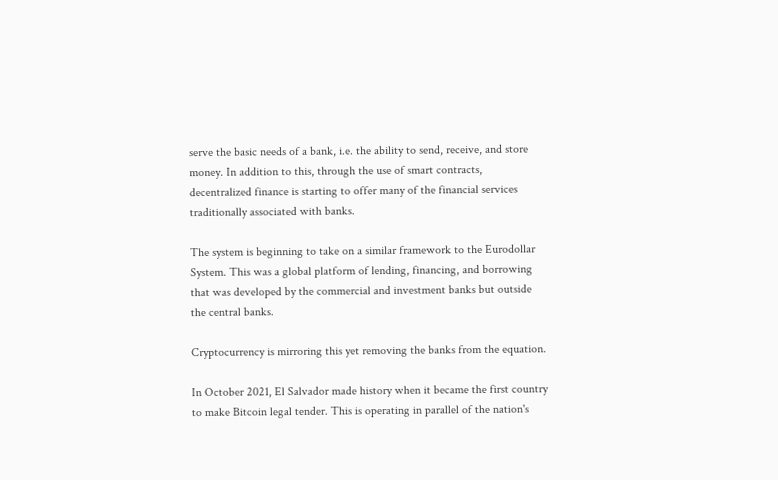serve the basic needs of a bank, i.e. the ability to send, receive, and store money. In addition to this, through the use of smart contracts, decentralized finance is starting to offer many of the financial services traditionally associated with banks.

The system is beginning to take on a similar framework to the Eurodollar System. This was a global platform of lending, financing, and borrowing that was developed by the commercial and investment banks but outside the central banks.

Cryptocurrency is mirroring this yet removing the banks from the equation.

In October 2021, El Salvador made history when it became the first country to make Bitcoin legal tender. This is operating in parallel of the nation's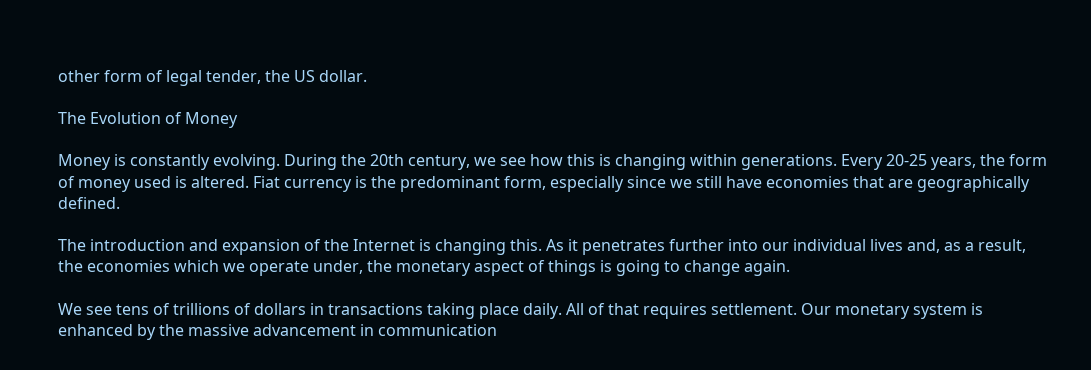other form of legal tender, the US dollar.

The Evolution of Money

Money is constantly evolving. During the 20th century, we see how this is changing within generations. Every 20-25 years, the form of money used is altered. Fiat currency is the predominant form, especially since we still have economies that are geographically defined.

The introduction and expansion of the Internet is changing this. As it penetrates further into our individual lives and, as a result, the economies which we operate under, the monetary aspect of things is going to change again.

We see tens of trillions of dollars in transactions taking place daily. All of that requires settlement. Our monetary system is enhanced by the massive advancement in communication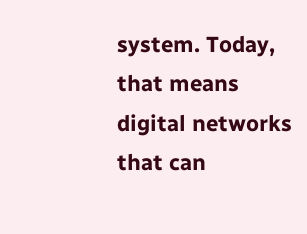system. Today, that means digital networks that can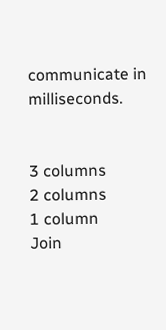communicate in milliseconds.


3 columns
2 columns
1 column
Join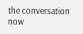the conversation now